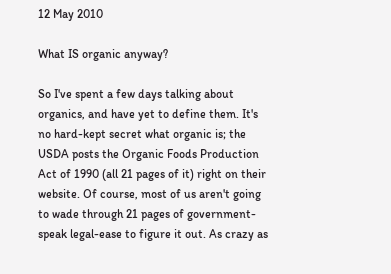12 May 2010

What IS organic anyway?

So I've spent a few days talking about organics, and have yet to define them. It's no hard-kept secret what organic is; the USDA posts the Organic Foods Production Act of 1990 (all 21 pages of it) right on their website. Of course, most of us aren't going to wade through 21 pages of government-speak legal-ease to figure it out. As crazy as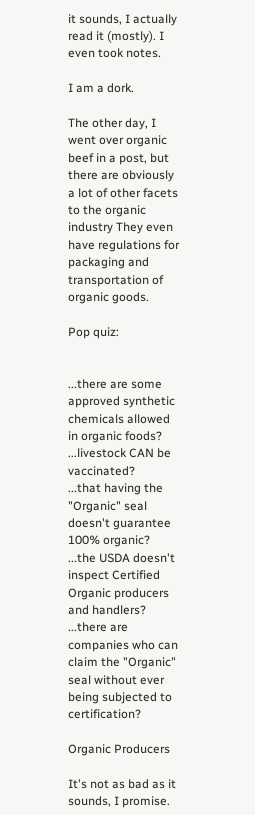it sounds, I actually read it (mostly). I even took notes.

I am a dork.

The other day, I went over organic beef in a post, but there are obviously a lot of other facets to the organic industry They even have regulations for packaging and transportation of organic goods.

Pop quiz:


...there are some approved synthetic chemicals allowed in organic foods?
...livestock CAN be vaccinated?
...that having the "Organic" seal doesn't guarantee 100% organic?
...the USDA doesn't inspect Certified Organic producers and handlers?
...there are companies who can claim the "Organic" seal without ever being subjected to certification?

Organic Producers

It's not as bad as it sounds, I promise.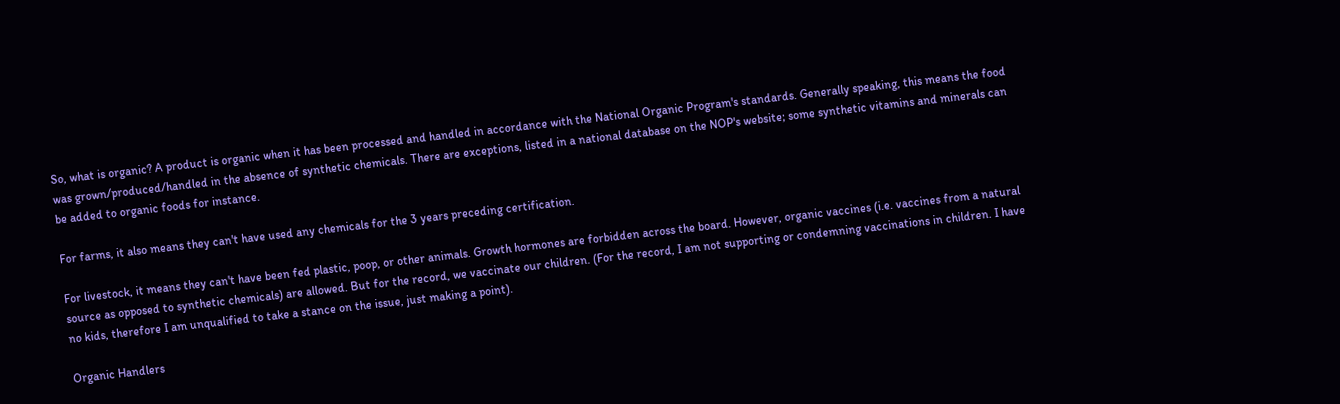So, what is organic? A product is organic when it has been processed and handled in accordance with the National Organic Program's standards. Generally speaking, this means the food was grown/produced/handled in the absence of synthetic chemicals. There are exceptions, listed in a national database on the NOP's website; some synthetic vitamins and minerals can be added to organic foods for instance.

For farms, it also means they can't have used any chemicals for the 3 years preceding certification.

For livestock, it means they can't have been fed plastic, poop, or other animals. Growth hormones are forbidden across the board. However, organic vaccines (i.e. vaccines from a natural source as opposed to synthetic chemicals) are allowed. But for the record, we vaccinate our children. (For the record, I am not supporting or condemning vaccinations in children. I have no kids, therefore I am unqualified to take a stance on the issue, just making a point).

Organic Handlers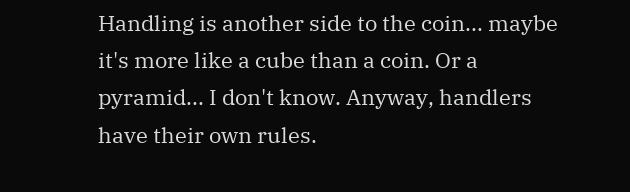Handling is another side to the coin... maybe it's more like a cube than a coin. Or a pyramid... I don't know. Anyway, handlers have their own rules.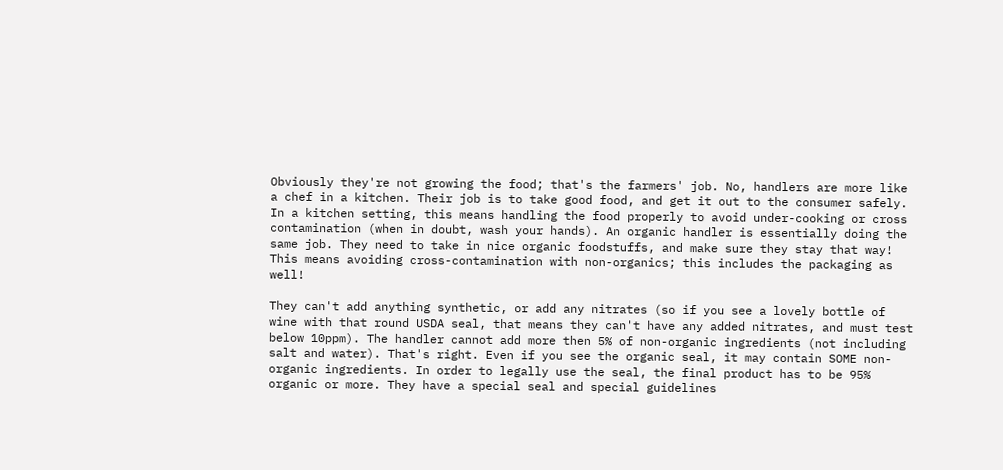Obviously they're not growing the food; that's the farmers' job. No, handlers are more like a chef in a kitchen. Their job is to take good food, and get it out to the consumer safely. In a kitchen setting, this means handling the food properly to avoid under-cooking or cross contamination (when in doubt, wash your hands). An organic handler is essentially doing the same job. They need to take in nice organic foodstuffs, and make sure they stay that way! This means avoiding cross-contamination with non-organics; this includes the packaging as well!

They can't add anything synthetic, or add any nitrates (so if you see a lovely bottle of wine with that round USDA seal, that means they can't have any added nitrates, and must test below 10ppm). The handler cannot add more then 5% of non-organic ingredients (not including salt and water). That's right. Even if you see the organic seal, it may contain SOME non-organic ingredients. In order to legally use the seal, the final product has to be 95% organic or more. They have a special seal and special guidelines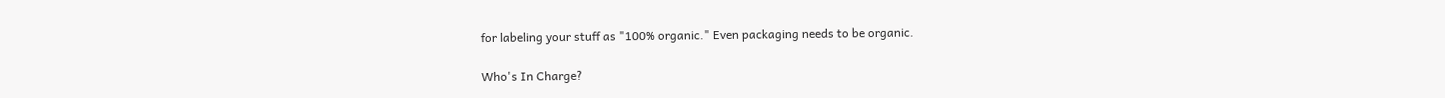for labeling your stuff as "100% organic." Even packaging needs to be organic.

Who's In Charge?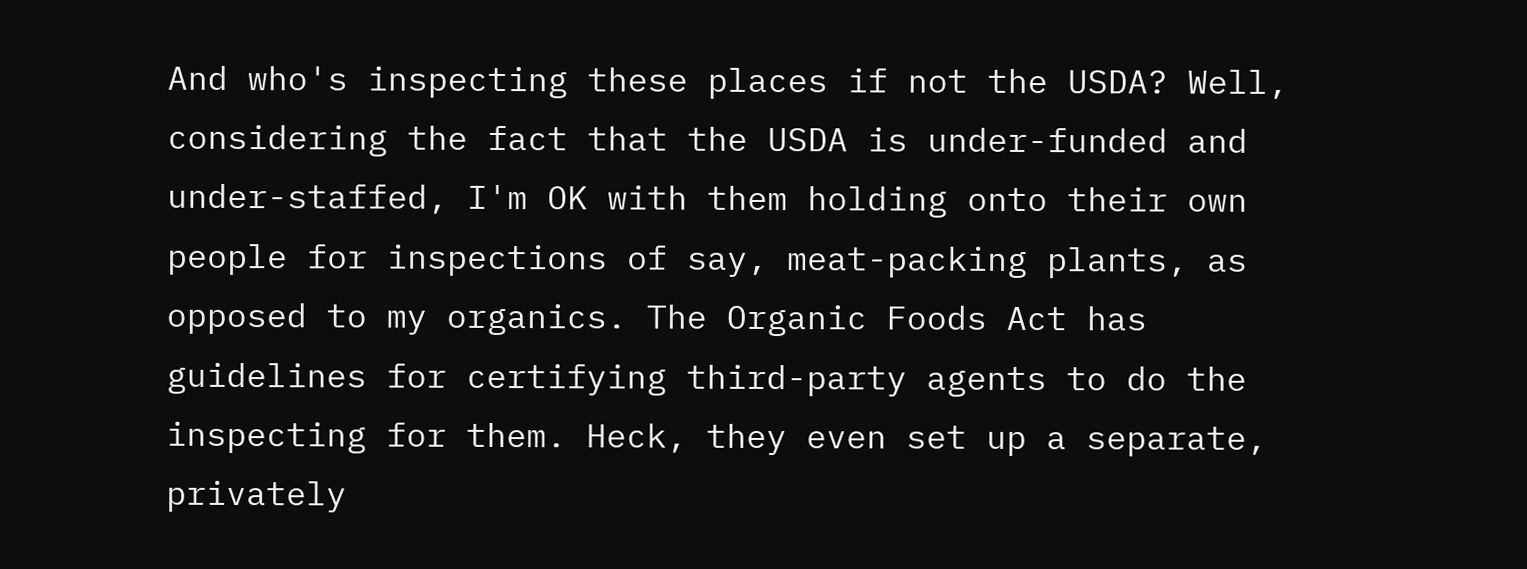And who's inspecting these places if not the USDA? Well, considering the fact that the USDA is under-funded and under-staffed, I'm OK with them holding onto their own people for inspections of say, meat-packing plants, as opposed to my organics. The Organic Foods Act has guidelines for certifying third-party agents to do the inspecting for them. Heck, they even set up a separate, privately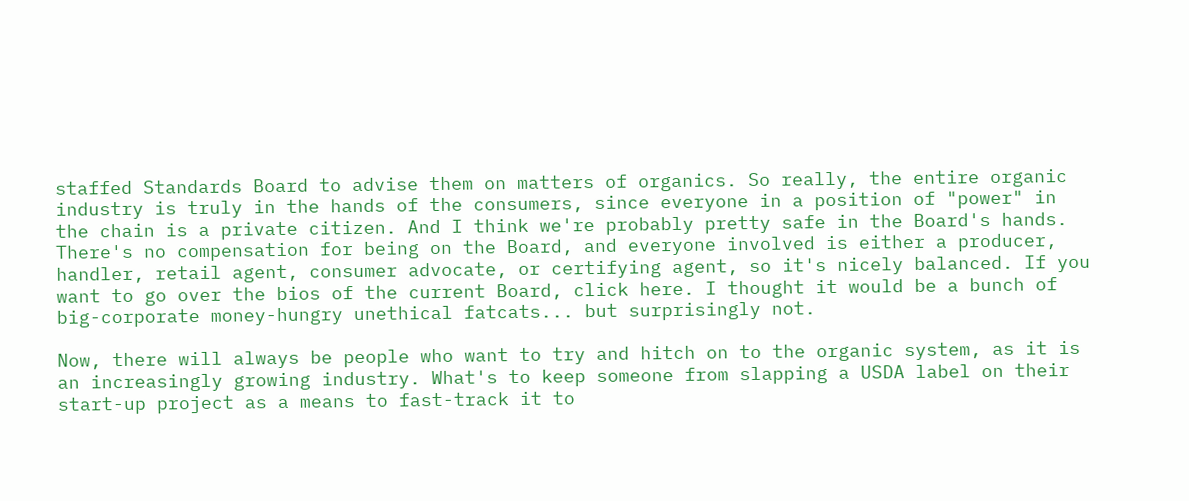staffed Standards Board to advise them on matters of organics. So really, the entire organic industry is truly in the hands of the consumers, since everyone in a position of "power" in the chain is a private citizen. And I think we're probably pretty safe in the Board's hands. There's no compensation for being on the Board, and everyone involved is either a producer, handler, retail agent, consumer advocate, or certifying agent, so it's nicely balanced. If you want to go over the bios of the current Board, click here. I thought it would be a bunch of big-corporate money-hungry unethical fatcats... but surprisingly not.

Now, there will always be people who want to try and hitch on to the organic system, as it is an increasingly growing industry. What's to keep someone from slapping a USDA label on their start-up project as a means to fast-track it to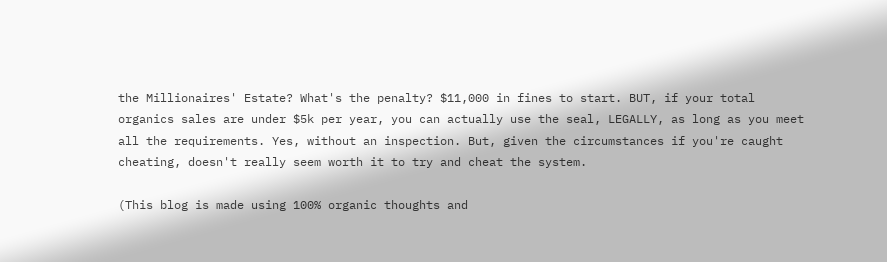the Millionaires' Estate? What's the penalty? $11,000 in fines to start. BUT, if your total organics sales are under $5k per year, you can actually use the seal, LEGALLY, as long as you meet all the requirements. Yes, without an inspection. But, given the circumstances if you're caught cheating, doesn't really seem worth it to try and cheat the system.

(This blog is made using 100% organic thoughts and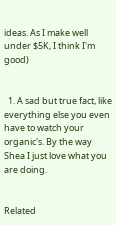ideas. As I make well under $5K, I think I'm good)


  1. A sad but true fact, like everything else you even have to watch your organic's. By the way Shea I just love what you are doing.


Related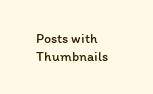Posts with Thumbnails